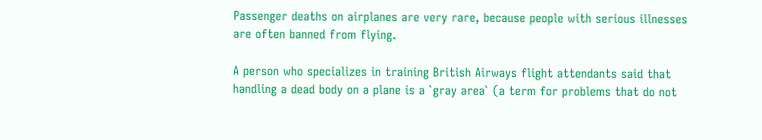Passenger deaths on airplanes are very rare, because people with serious illnesses are often banned from flying.

A person who specializes in training British Airways flight attendants said that handling a dead body on a plane is a `gray area` (a term for problems that do not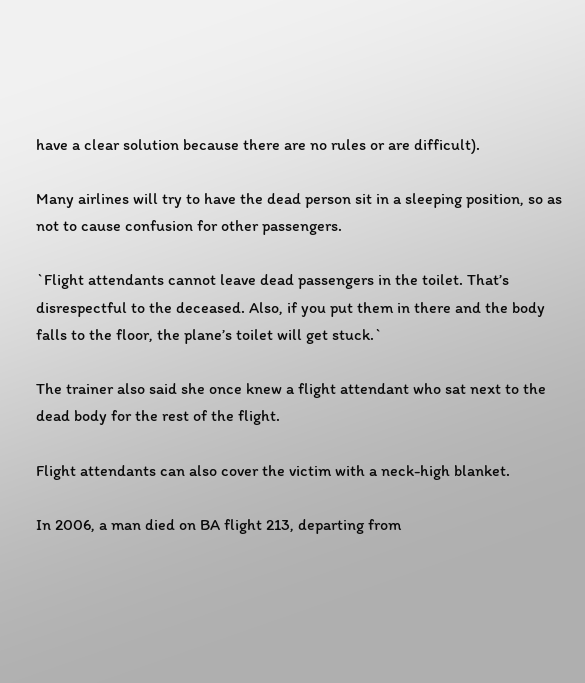have a clear solution because there are no rules or are difficult).

Many airlines will try to have the dead person sit in a sleeping position, so as not to cause confusion for other passengers.

`Flight attendants cannot leave dead passengers in the toilet. That’s disrespectful to the deceased. Also, if you put them in there and the body falls to the floor, the plane’s toilet will get stuck.`

The trainer also said she once knew a flight attendant who sat next to the dead body for the rest of the flight.

Flight attendants can also cover the victim with a neck-high blanket.

In 2006, a man died on BA flight 213, departing from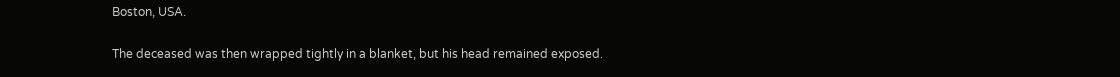Boston, USA.

The deceased was then wrapped tightly in a blanket, but his head remained exposed.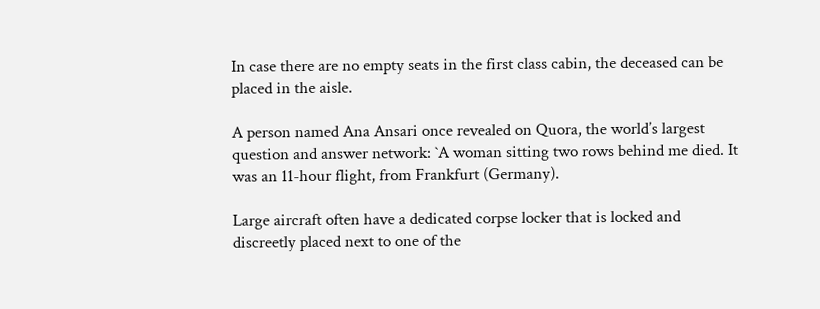In case there are no empty seats in the first class cabin, the deceased can be placed in the aisle.

A person named Ana Ansari once revealed on Quora, the world’s largest question and answer network: `A woman sitting two rows behind me died. It was an 11-hour flight, from Frankfurt (Germany).

Large aircraft often have a dedicated corpse locker that is locked and discreetly placed next to one of the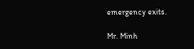emergency exits.

Mr. Minh